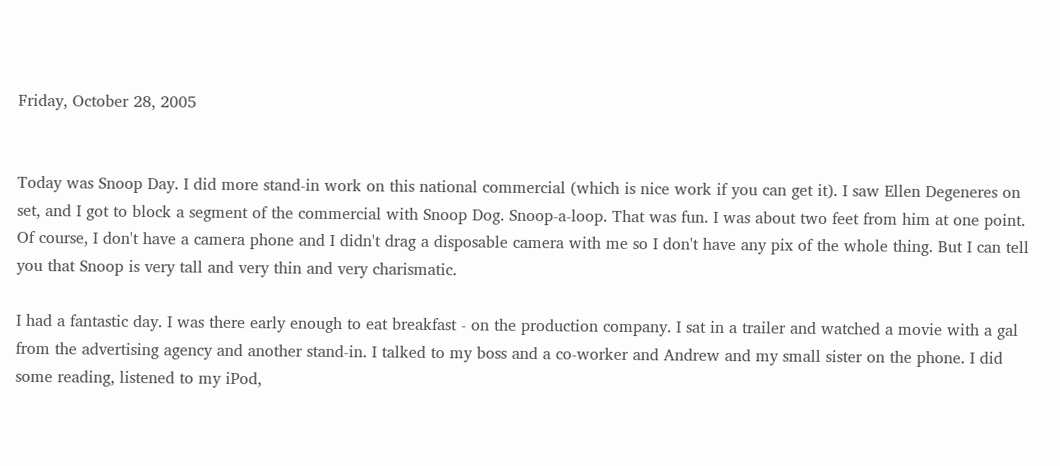Friday, October 28, 2005


Today was Snoop Day. I did more stand-in work on this national commercial (which is nice work if you can get it). I saw Ellen Degeneres on set, and I got to block a segment of the commercial with Snoop Dog. Snoop-a-loop. That was fun. I was about two feet from him at one point. Of course, I don't have a camera phone and I didn't drag a disposable camera with me so I don't have any pix of the whole thing. But I can tell you that Snoop is very tall and very thin and very charismatic.

I had a fantastic day. I was there early enough to eat breakfast - on the production company. I sat in a trailer and watched a movie with a gal from the advertising agency and another stand-in. I talked to my boss and a co-worker and Andrew and my small sister on the phone. I did some reading, listened to my iPod,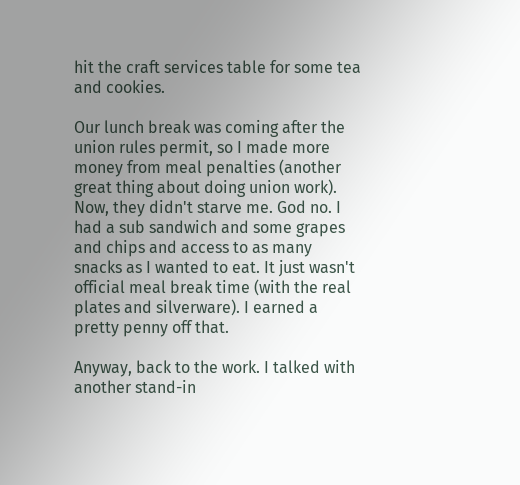hit the craft services table for some tea and cookies.

Our lunch break was coming after the union rules permit, so I made more money from meal penalties (another great thing about doing union work). Now, they didn't starve me. God no. I had a sub sandwich and some grapes and chips and access to as many snacks as I wanted to eat. It just wasn't official meal break time (with the real plates and silverware). I earned a pretty penny off that.

Anyway, back to the work. I talked with another stand-in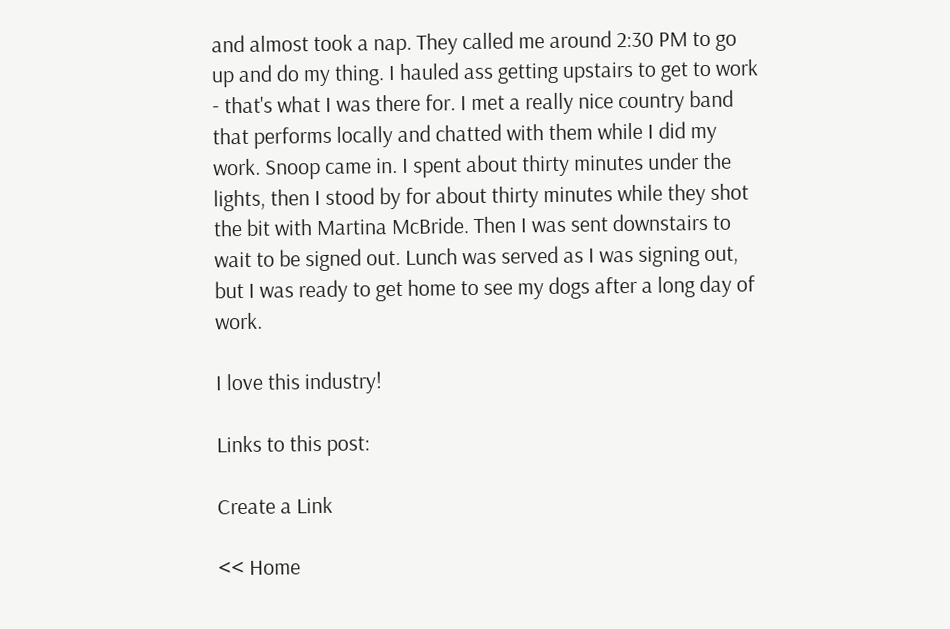and almost took a nap. They called me around 2:30 PM to go up and do my thing. I hauled ass getting upstairs to get to work - that's what I was there for. I met a really nice country band that performs locally and chatted with them while I did my work. Snoop came in. I spent about thirty minutes under the lights, then I stood by for about thirty minutes while they shot the bit with Martina McBride. Then I was sent downstairs to wait to be signed out. Lunch was served as I was signing out, but I was ready to get home to see my dogs after a long day of work.

I love this industry!

Links to this post:

Create a Link

<< Home